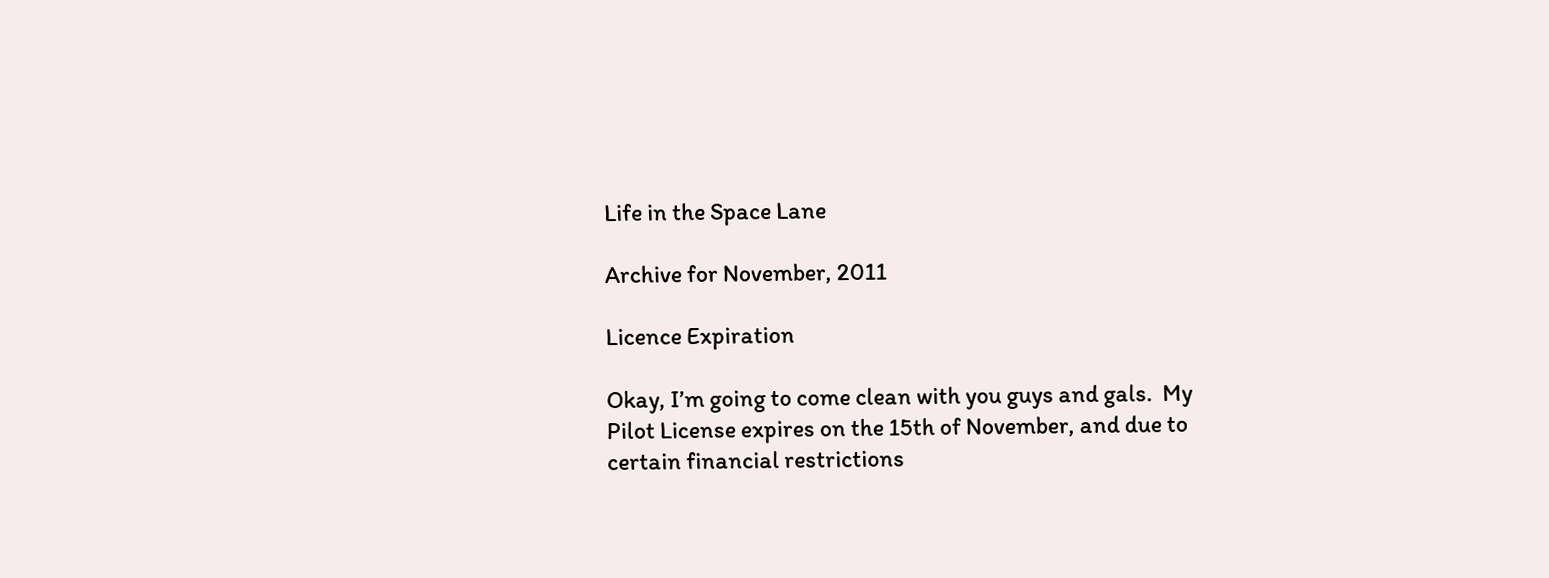Life in the Space Lane

Archive for November, 2011

Licence Expiration

Okay, I’m going to come clean with you guys and gals.  My Pilot License expires on the 15th of November, and due to certain financial restrictions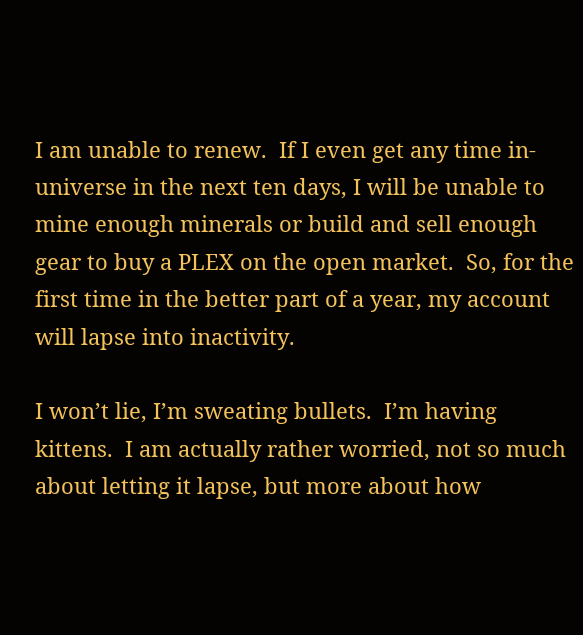I am unable to renew.  If I even get any time in-universe in the next ten days, I will be unable to mine enough minerals or build and sell enough gear to buy a PLEX on the open market.  So, for the first time in the better part of a year, my account will lapse into inactivity.

I won’t lie, I’m sweating bullets.  I’m having kittens.  I am actually rather worried, not so much about letting it lapse, but more about how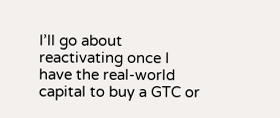I’ll go about reactivating once I have the real-world capital to buy a GTC or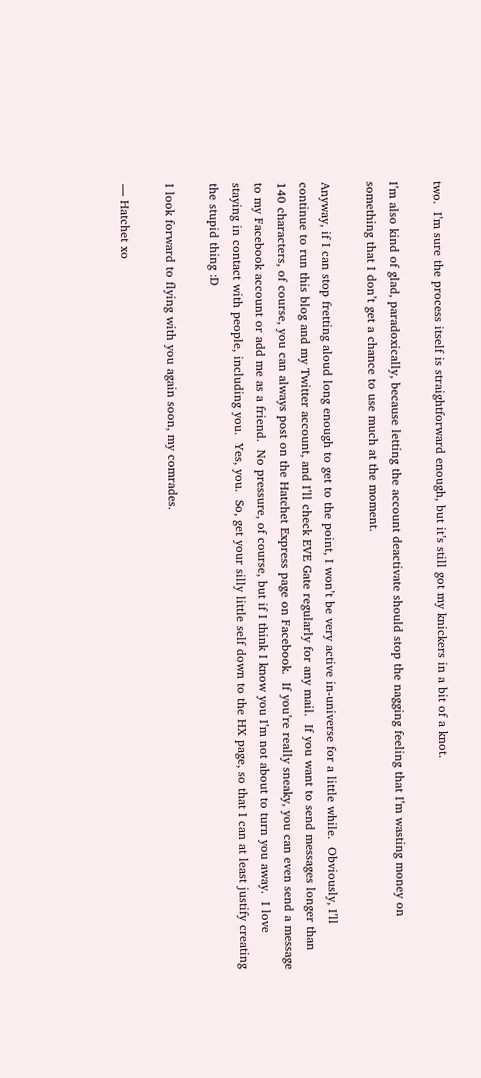two.  I’m sure the process itself is straightforward enough, but it’s still got my knickers in a bit of a knot.

I’m also kind of glad, paradoxically, because letting the account deactivate should stop the nagging feeling that I’m wasting money on something that I don’t get a chance to use much at the moment.

Anyway, if I can stop fretting aloud long enough to get to the point, I won’t be very active in-universe for a little while.  Obviously, I’ll continue to run this blog and my Twitter account, and I’ll check EVE Gate regularly for any mail.  If you want to send messages longer than 140 characters, of course, you can always post on the Hatchet Express page on Facebook.  If you’re really sneaky, you can even send a message to my Facebook account or add me as a friend.  No pressure, of course, but if I think I know you I’m not about to turn you away.  I love staying in contact with people, including you.  Yes, you.  So, get your silly little self down to the HX page, so that I can at least justify creating the stupid thing :D

I look forward to flying with you again soon, my comrades.

— Hatchet xo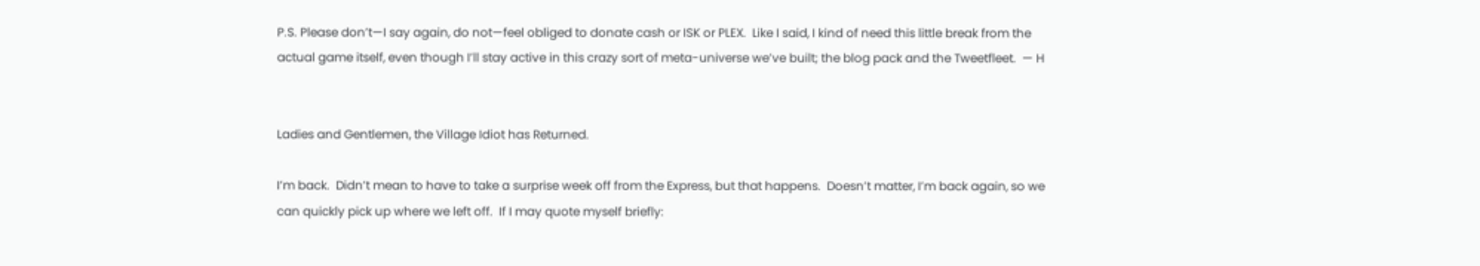P.S. Please don’t—I say again, do not—feel obliged to donate cash or ISK or PLEX.  Like I said, I kind of need this little break from the actual game itself, even though I’ll stay active in this crazy sort of meta-universe we’ve built; the blog pack and the Tweetfleet.  — H


Ladies and Gentlemen, the Village Idiot has Returned.

I’m back.  Didn’t mean to have to take a surprise week off from the Express, but that happens.  Doesn’t matter, I’m back again, so we can quickly pick up where we left off.  If I may quote myself briefly: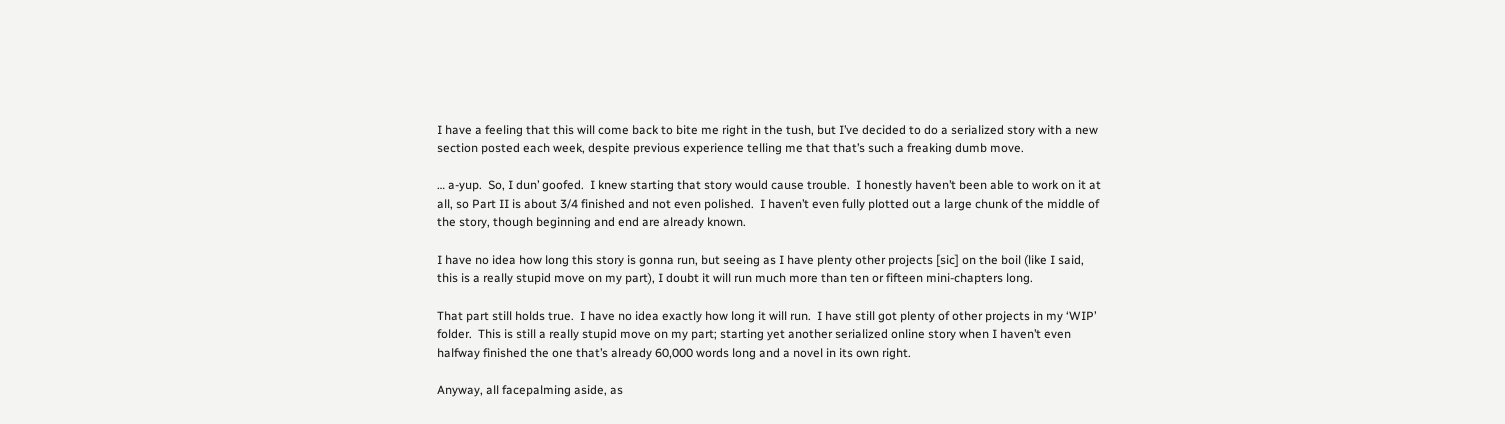I have a feeling that this will come back to bite me right in the tush, but I’ve decided to do a serialized story with a new section posted each week, despite previous experience telling me that that’s such a freaking dumb move.

… a-yup.  So, I dun’ goofed.  I knew starting that story would cause trouble.  I honestly haven’t been able to work on it at all, so Part II is about 3/4 finished and not even polished.  I haven’t even fully plotted out a large chunk of the middle of the story, though beginning and end are already known.

I have no idea how long this story is gonna run, but seeing as I have plenty other projects [sic] on the boil (like I said, this is a really stupid move on my part), I doubt it will run much more than ten or fifteen mini-chapters long.

That part still holds true.  I have no idea exactly how long it will run.  I have still got plenty of other projects in my ‘WIP’ folder.  This is still a really stupid move on my part; starting yet another serialized online story when I haven’t even halfway finished the one that’s already 60,000 words long and a novel in its own right.

Anyway, all facepalming aside, as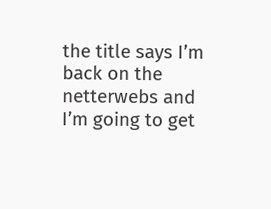the title says I’m back on the netterwebs and I’m going to get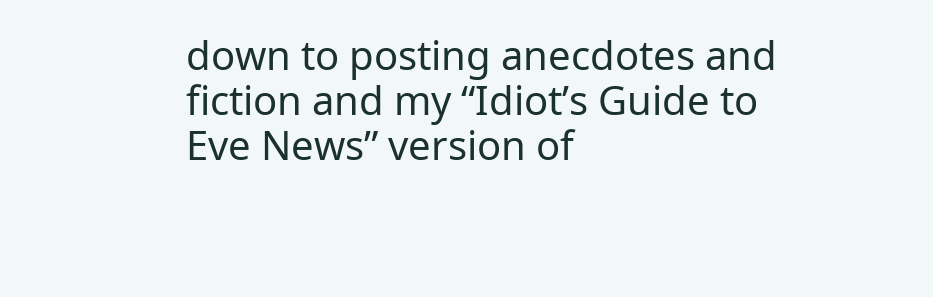down to posting anecdotes and fiction and my “Idiot’s Guide to Eve News” version of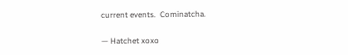current events.  Cominatcha.

— Hatchet xoxo